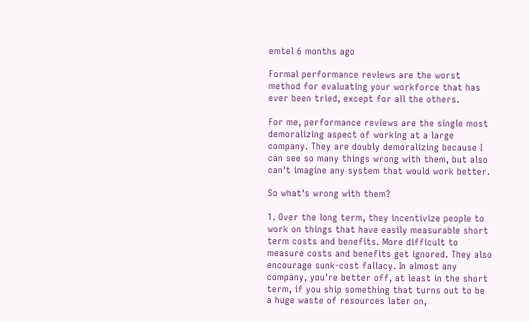emtel 6 months ago

Formal performance reviews are the worst method for evaluating your workforce that has ever been tried, except for all the others.

For me, performance reviews are the single most demoralizing aspect of working at a large company. They are doubly demoralizing because I can see so many things wrong with them, but also can't imagine any system that would work better.

So what's wrong with them?

1. Over the long term, they incentivize people to work on things that have easily measurable short term costs and benefits. More difficult to measure costs and benefits get ignored. They also encourage sunk-cost fallacy. In almost any company, you're better off, at least in the short term, if you ship something that turns out to be a huge waste of resources later on,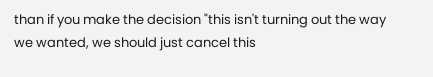than if you make the decision "this isn't turning out the way we wanted, we should just cancel this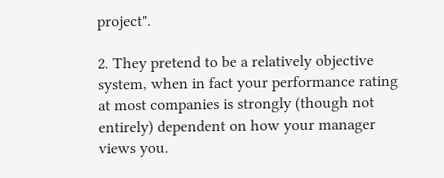project".

2. They pretend to be a relatively objective system, when in fact your performance rating at most companies is strongly (though not entirely) dependent on how your manager views you.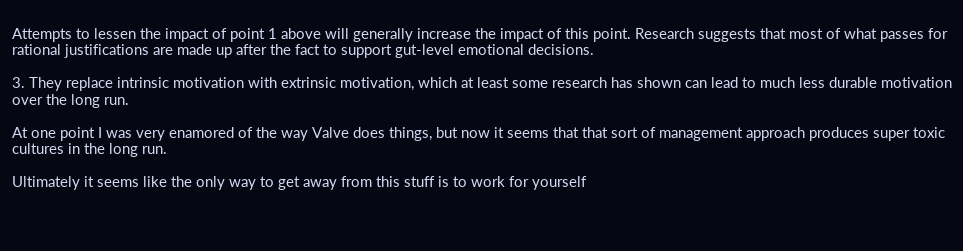Attempts to lessen the impact of point 1 above will generally increase the impact of this point. Research suggests that most of what passes for rational justifications are made up after the fact to support gut-level emotional decisions.

3. They replace intrinsic motivation with extrinsic motivation, which at least some research has shown can lead to much less durable motivation over the long run.

At one point I was very enamored of the way Valve does things, but now it seems that that sort of management approach produces super toxic cultures in the long run.

Ultimately it seems like the only way to get away from this stuff is to work for yourself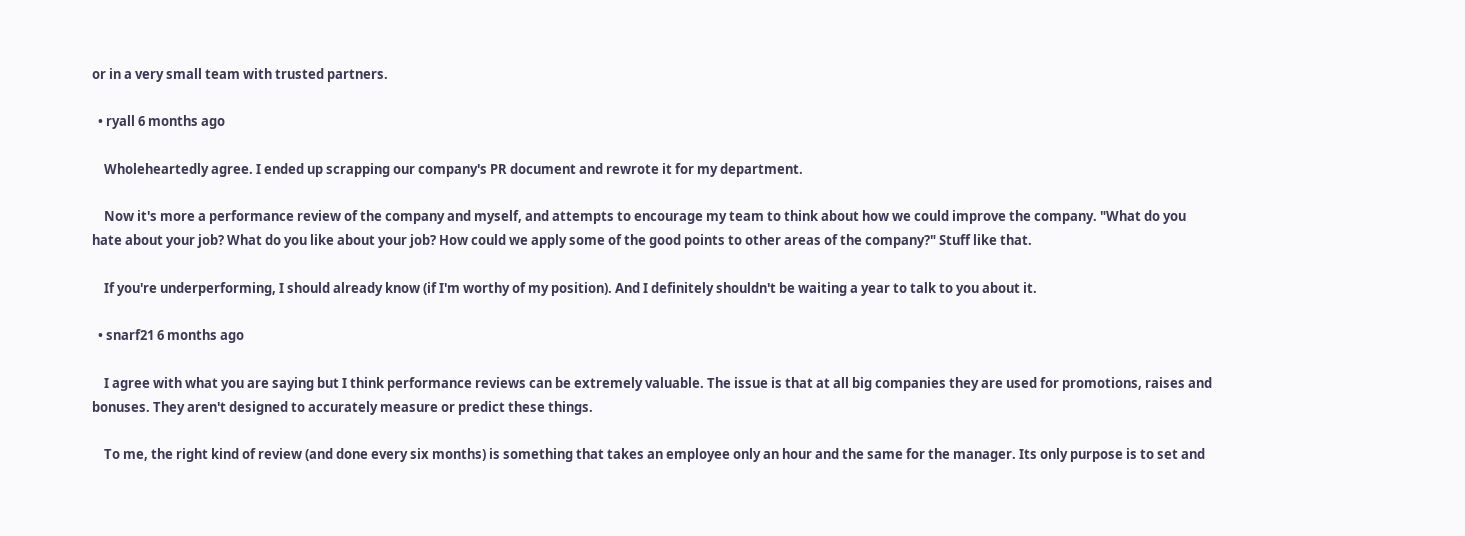or in a very small team with trusted partners.

  • ryall 6 months ago

    Wholeheartedly agree. I ended up scrapping our company's PR document and rewrote it for my department.

    Now it's more a performance review of the company and myself, and attempts to encourage my team to think about how we could improve the company. "What do you hate about your job? What do you like about your job? How could we apply some of the good points to other areas of the company?" Stuff like that.

    If you're underperforming, I should already know (if I'm worthy of my position). And I definitely shouldn't be waiting a year to talk to you about it.

  • snarf21 6 months ago

    I agree with what you are saying but I think performance reviews can be extremely valuable. The issue is that at all big companies they are used for promotions, raises and bonuses. They aren't designed to accurately measure or predict these things.

    To me, the right kind of review (and done every six months) is something that takes an employee only an hour and the same for the manager. Its only purpose is to set and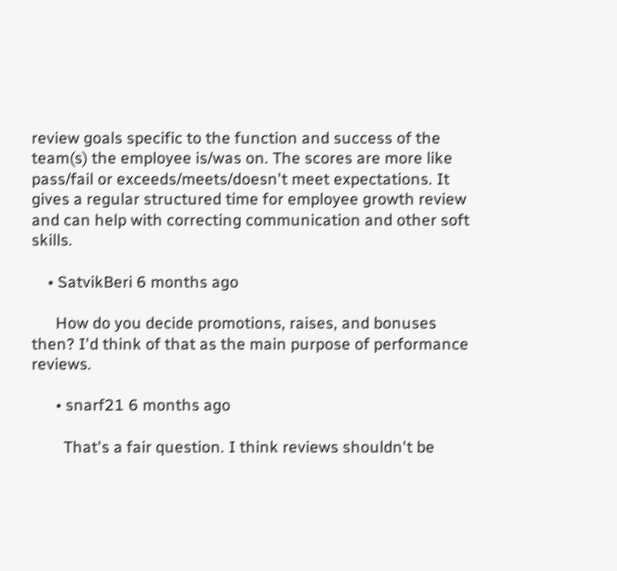review goals specific to the function and success of the team(s) the employee is/was on. The scores are more like pass/fail or exceeds/meets/doesn't meet expectations. It gives a regular structured time for employee growth review and can help with correcting communication and other soft skills.

    • SatvikBeri 6 months ago

      How do you decide promotions, raises, and bonuses then? I'd think of that as the main purpose of performance reviews.

      • snarf21 6 months ago

        That's a fair question. I think reviews shouldn't be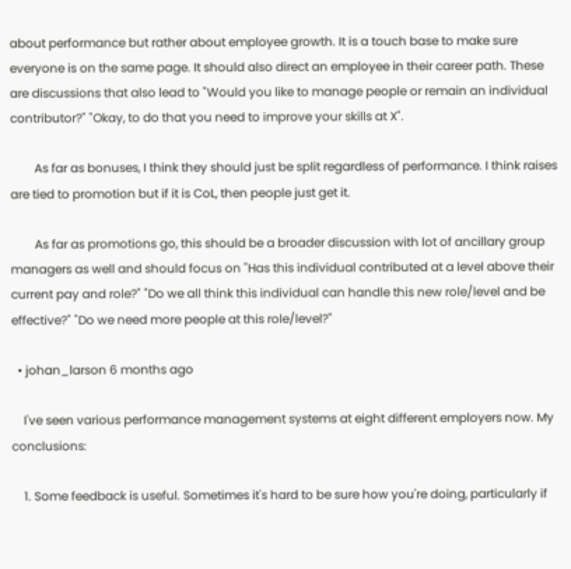about performance but rather about employee growth. It is a touch base to make sure everyone is on the same page. It should also direct an employee in their career path. These are discussions that also lead to "Would you like to manage people or remain an individual contributor?" "Okay, to do that you need to improve your skills at X".

        As far as bonuses, I think they should just be split regardless of performance. I think raises are tied to promotion but if it is CoL, then people just get it.

        As far as promotions go, this should be a broader discussion with lot of ancillary group managers as well and should focus on "Has this individual contributed at a level above their current pay and role?" "Do we all think this individual can handle this new role/level and be effective?" "Do we need more people at this role/level?"

  • johan_larson 6 months ago

    I've seen various performance management systems at eight different employers now. My conclusions:

    1. Some feedback is useful. Sometimes it's hard to be sure how you're doing, particularly if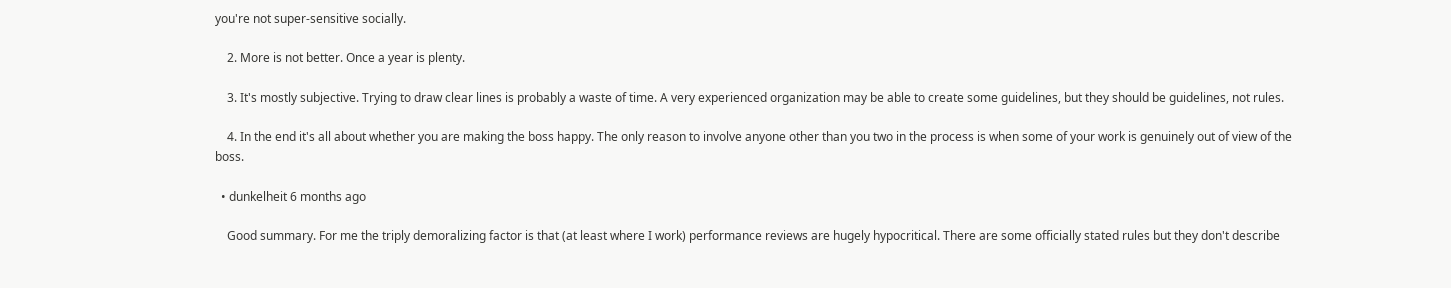you're not super-sensitive socially.

    2. More is not better. Once a year is plenty.

    3. It's mostly subjective. Trying to draw clear lines is probably a waste of time. A very experienced organization may be able to create some guidelines, but they should be guidelines, not rules.

    4. In the end it's all about whether you are making the boss happy. The only reason to involve anyone other than you two in the process is when some of your work is genuinely out of view of the boss.

  • dunkelheit 6 months ago

    Good summary. For me the triply demoralizing factor is that (at least where I work) performance reviews are hugely hypocritical. There are some officially stated rules but they don't describe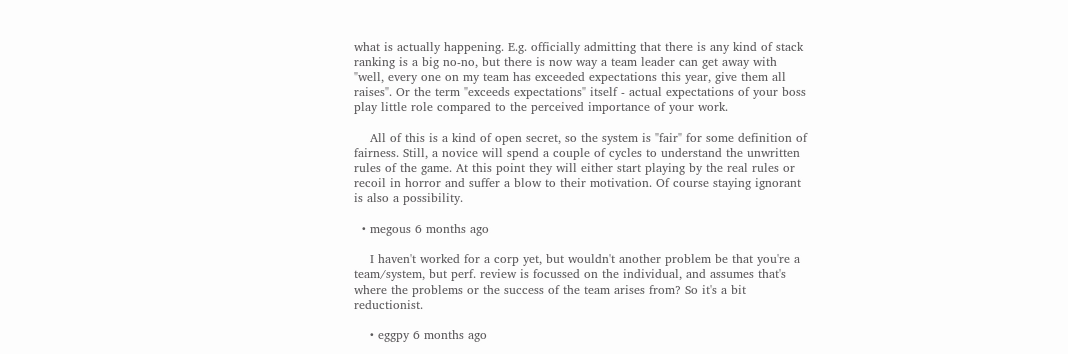what is actually happening. E.g. officially admitting that there is any kind of stack ranking is a big no-no, but there is now way a team leader can get away with "well, every one on my team has exceeded expectations this year, give them all raises". Or the term "exceeds expectations" itself - actual expectations of your boss play little role compared to the perceived importance of your work.

    All of this is a kind of open secret, so the system is "fair" for some definition of fairness. Still, a novice will spend a couple of cycles to understand the unwritten rules of the game. At this point they will either start playing by the real rules or recoil in horror and suffer a blow to their motivation. Of course staying ignorant is also a possibility.

  • megous 6 months ago

    I haven't worked for a corp yet, but wouldn't another problem be that you're a team/system, but perf. review is focussed on the individual, and assumes that's where the problems or the success of the team arises from? So it's a bit reductionist.

    • eggpy 6 months ago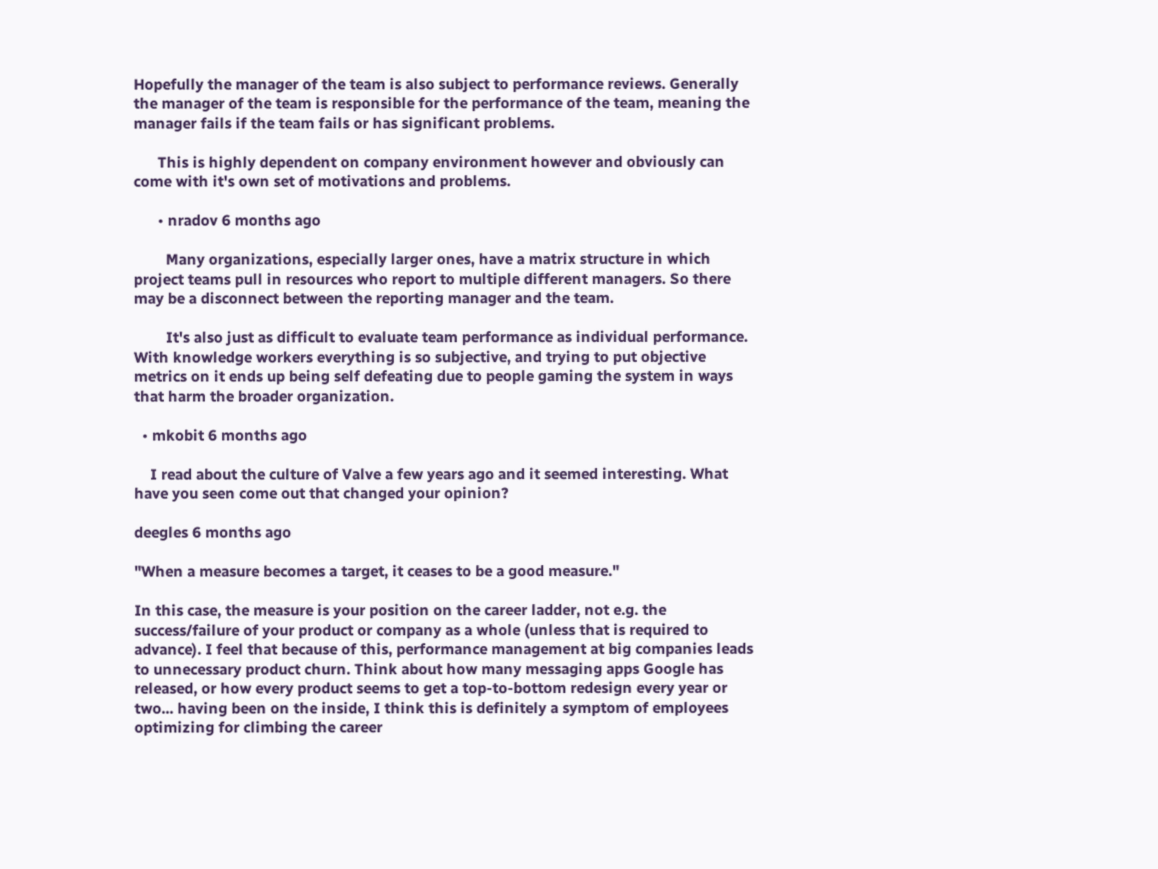Hopefully the manager of the team is also subject to performance reviews. Generally the manager of the team is responsible for the performance of the team, meaning the manager fails if the team fails or has significant problems.

      This is highly dependent on company environment however and obviously can come with it's own set of motivations and problems.

      • nradov 6 months ago

        Many organizations, especially larger ones, have a matrix structure in which project teams pull in resources who report to multiple different managers. So there may be a disconnect between the reporting manager and the team.

        It's also just as difficult to evaluate team performance as individual performance. With knowledge workers everything is so subjective, and trying to put objective metrics on it ends up being self defeating due to people gaming the system in ways that harm the broader organization.

  • mkobit 6 months ago

    I read about the culture of Valve a few years ago and it seemed interesting. What have you seen come out that changed your opinion?

deegles 6 months ago

"When a measure becomes a target, it ceases to be a good measure."

In this case, the measure is your position on the career ladder, not e.g. the success/failure of your product or company as a whole (unless that is required to advance). I feel that because of this, performance management at big companies leads to unnecessary product churn. Think about how many messaging apps Google has released, or how every product seems to get a top-to-bottom redesign every year or two... having been on the inside, I think this is definitely a symptom of employees optimizing for climbing the career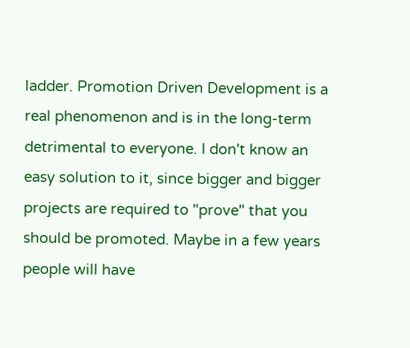ladder. Promotion Driven Development is a real phenomenon and is in the long-term detrimental to everyone. I don't know an easy solution to it, since bigger and bigger projects are required to "prove" that you should be promoted. Maybe in a few years people will have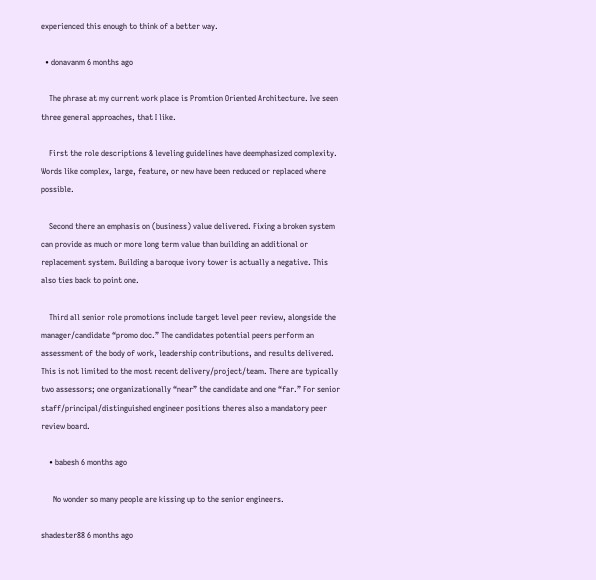experienced this enough to think of a better way.

  • donavanm 6 months ago

    The phrase at my current work place is Promtion Oriented Architecture. Ive seen three general approaches, that I like.

    First the role descriptions & leveling guidelines have deemphasized complexity. Words like complex, large, feature, or new have been reduced or replaced where possible.

    Second there an emphasis on (business) value delivered. Fixing a broken system can provide as much or more long term value than building an additional or replacement system. Building a baroque ivory tower is actually a negative. This also ties back to point one.

    Third all senior role promotions include target level peer review, alongside the manager/candidate “promo doc.” The candidates potential peers perform an assessment of the body of work, leadership contributions, and results delivered. This is not limited to the most recent delivery/project/team. There are typically two assessors; one organizationally “near” the candidate and one “far.” For senior staff/principal/distinguished engineer positions theres also a mandatory peer review board.

    • babesh 6 months ago

      No wonder so many people are kissing up to the senior engineers.

shadester88 6 months ago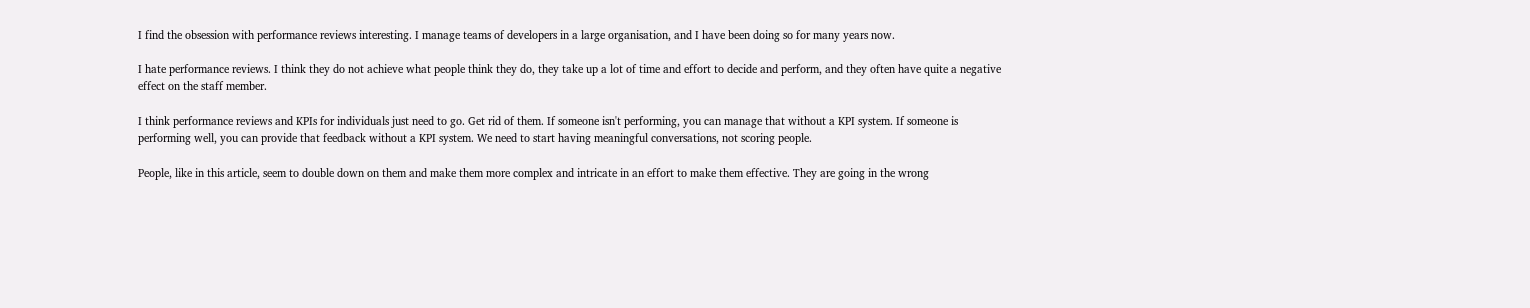I find the obsession with performance reviews interesting. I manage teams of developers in a large organisation, and I have been doing so for many years now.

I hate performance reviews. I think they do not achieve what people think they do, they take up a lot of time and effort to decide and perform, and they often have quite a negative effect on the staff member.

I think performance reviews and KPIs for individuals just need to go. Get rid of them. If someone isn't performing, you can manage that without a KPI system. If someone is performing well, you can provide that feedback without a KPI system. We need to start having meaningful conversations, not scoring people.

People, like in this article, seem to double down on them and make them more complex and intricate in an effort to make them effective. They are going in the wrong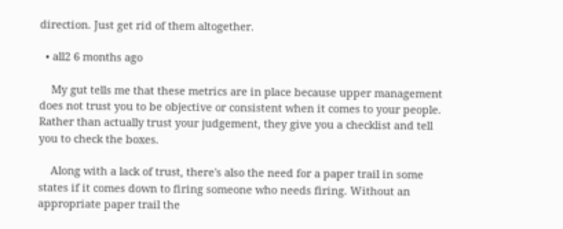direction. Just get rid of them altogether.

  • all2 6 months ago

    My gut tells me that these metrics are in place because upper management does not trust you to be objective or consistent when it comes to your people. Rather than actually trust your judgement, they give you a checklist and tell you to check the boxes.

    Along with a lack of trust, there's also the need for a paper trail in some states if it comes down to firing someone who needs firing. Without an appropriate paper trail the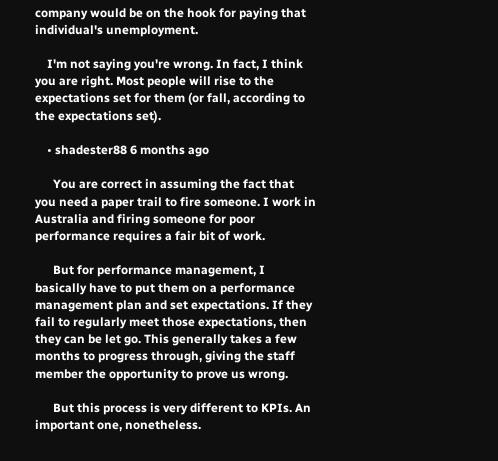company would be on the hook for paying that individual's unemployment.

    I'm not saying you're wrong. In fact, I think you are right. Most people will rise to the expectations set for them (or fall, according to the expectations set).

    • shadester88 6 months ago

      You are correct in assuming the fact that you need a paper trail to fire someone. I work in Australia and firing someone for poor performance requires a fair bit of work.

      But for performance management, I basically have to put them on a performance management plan and set expectations. If they fail to regularly meet those expectations, then they can be let go. This generally takes a few months to progress through, giving the staff member the opportunity to prove us wrong.

      But this process is very different to KPIs. An important one, nonetheless.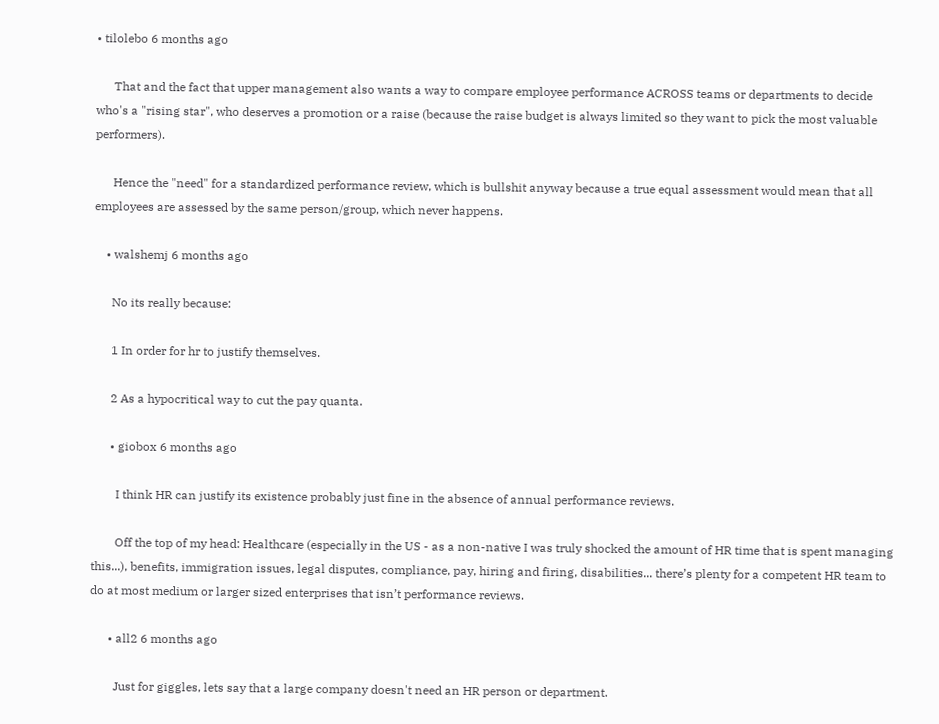• tilolebo 6 months ago

      That and the fact that upper management also wants a way to compare employee performance ACROSS teams or departments to decide who's a "rising star", who deserves a promotion or a raise (because the raise budget is always limited so they want to pick the most valuable performers).

      Hence the "need" for a standardized performance review, which is bullshit anyway because a true equal assessment would mean that all employees are assessed by the same person/group, which never happens.

    • walshemj 6 months ago

      No its really because:

      1 In order for hr to justify themselves.

      2 As a hypocritical way to cut the pay quanta.

      • giobox 6 months ago

        I think HR can justify its existence probably just fine in the absence of annual performance reviews.

        Off the top of my head: Healthcare (especially in the US - as a non-native I was truly shocked the amount of HR time that is spent managing this...), benefits, immigration issues, legal disputes, compliance, pay, hiring and firing, disabilities... there’s plenty for a competent HR team to do at most medium or larger sized enterprises that isn’t performance reviews.

      • all2 6 months ago

        Just for giggles, lets say that a large company doesn't need an HR person or department.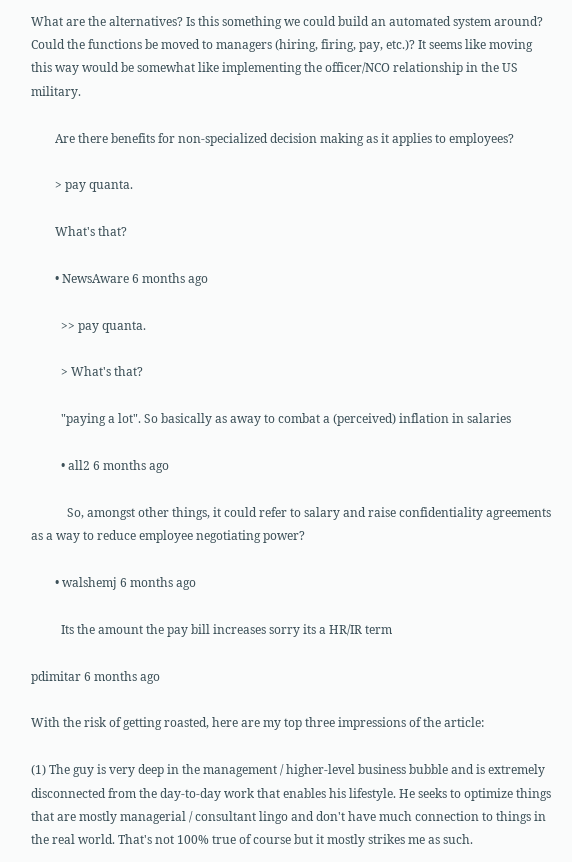What are the alternatives? Is this something we could build an automated system around? Could the functions be moved to managers (hiring, firing, pay, etc.)? It seems like moving this way would be somewhat like implementing the officer/NCO relationship in the US military.

        Are there benefits for non-specialized decision making as it applies to employees?

        > pay quanta.

        What's that?

        • NewsAware 6 months ago

          >> pay quanta.

          > What's that?

          "paying a lot". So basically as away to combat a (perceived) inflation in salaries

          • all2 6 months ago

            So, amongst other things, it could refer to salary and raise confidentiality agreements as a way to reduce employee negotiating power?

        • walshemj 6 months ago

          Its the amount the pay bill increases sorry its a HR/IR term

pdimitar 6 months ago

With the risk of getting roasted, here are my top three impressions of the article:

(1) The guy is very deep in the management / higher-level business bubble and is extremely disconnected from the day-to-day work that enables his lifestyle. He seeks to optimize things that are mostly managerial / consultant lingo and don't have much connection to things in the real world. That's not 100% true of course but it mostly strikes me as such.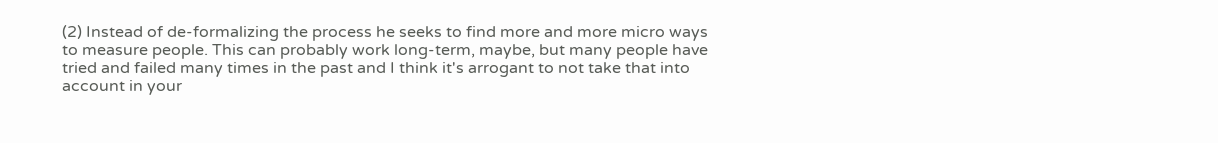(2) Instead of de-formalizing the process he seeks to find more and more micro ways to measure people. This can probably work long-term, maybe, but many people have tried and failed many times in the past and I think it's arrogant to not take that into account in your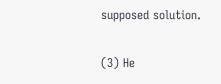supposed solution.

(3) He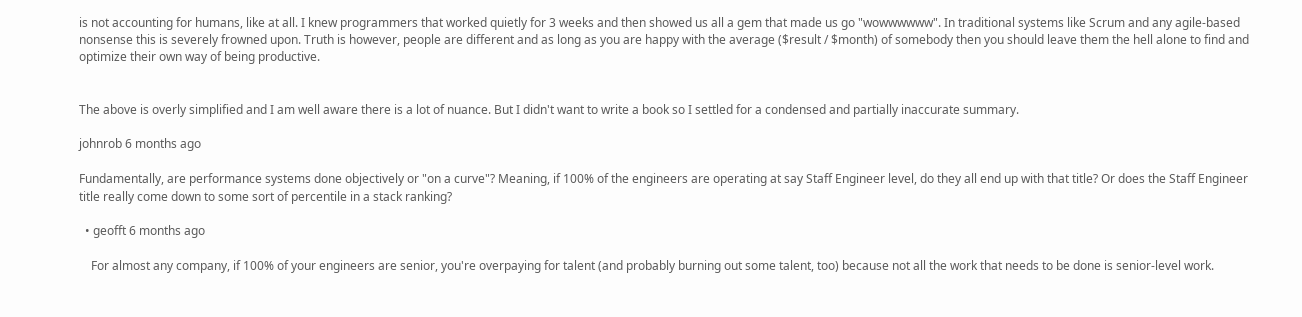is not accounting for humans, like at all. I knew programmers that worked quietly for 3 weeks and then showed us all a gem that made us go "wowwwwww". In traditional systems like Scrum and any agile-based nonsense this is severely frowned upon. Truth is however, people are different and as long as you are happy with the average ($result / $month) of somebody then you should leave them the hell alone to find and optimize their own way of being productive.


The above is overly simplified and I am well aware there is a lot of nuance. But I didn't want to write a book so I settled for a condensed and partially inaccurate summary.

johnrob 6 months ago

Fundamentally, are performance systems done objectively or "on a curve"? Meaning, if 100% of the engineers are operating at say Staff Engineer level, do they all end up with that title? Or does the Staff Engineer title really come down to some sort of percentile in a stack ranking?

  • geofft 6 months ago

    For almost any company, if 100% of your engineers are senior, you're overpaying for talent (and probably burning out some talent, too) because not all the work that needs to be done is senior-level work.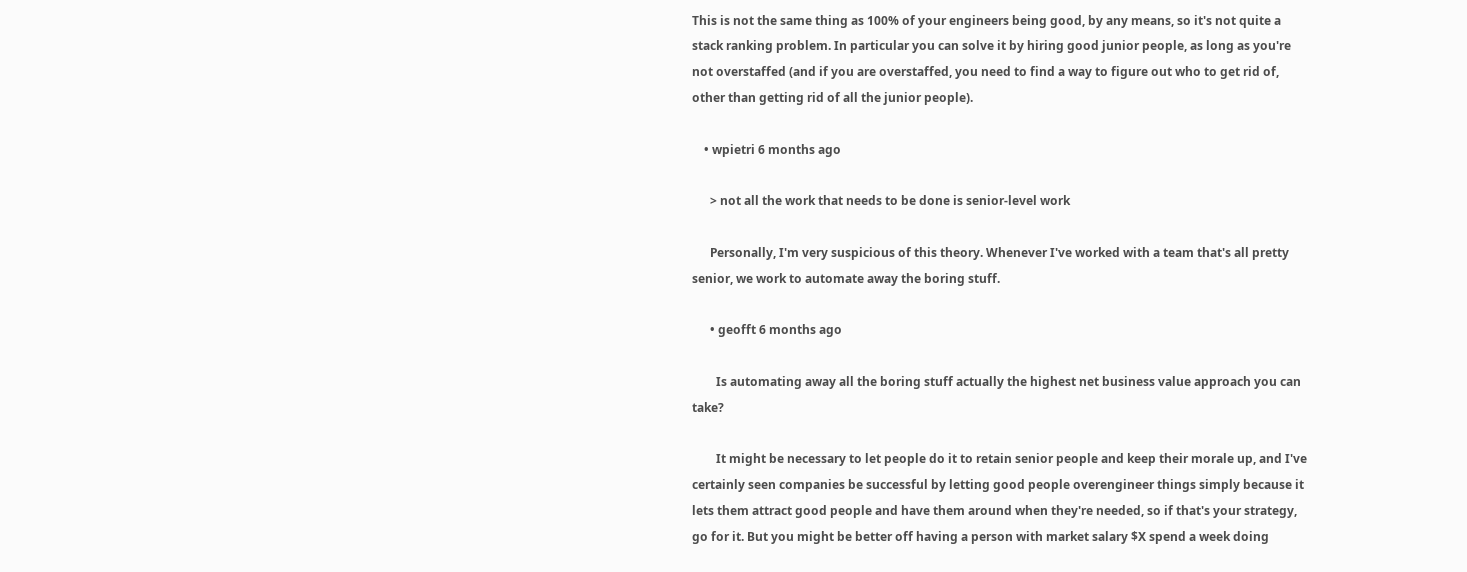This is not the same thing as 100% of your engineers being good, by any means, so it's not quite a stack ranking problem. In particular you can solve it by hiring good junior people, as long as you're not overstaffed (and if you are overstaffed, you need to find a way to figure out who to get rid of, other than getting rid of all the junior people).

    • wpietri 6 months ago

      > not all the work that needs to be done is senior-level work

      Personally, I'm very suspicious of this theory. Whenever I've worked with a team that's all pretty senior, we work to automate away the boring stuff.

      • geofft 6 months ago

        Is automating away all the boring stuff actually the highest net business value approach you can take?

        It might be necessary to let people do it to retain senior people and keep their morale up, and I've certainly seen companies be successful by letting good people overengineer things simply because it lets them attract good people and have them around when they're needed, so if that's your strategy, go for it. But you might be better off having a person with market salary $X spend a week doing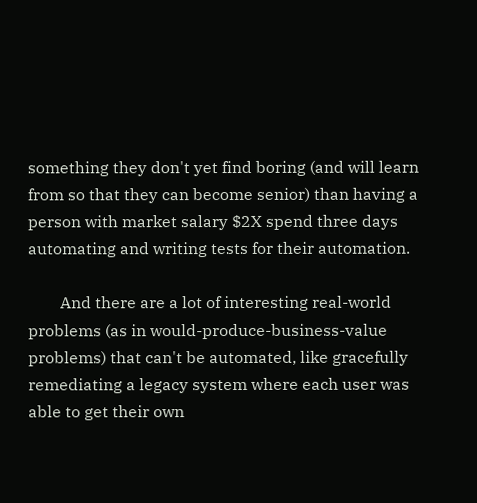something they don't yet find boring (and will learn from so that they can become senior) than having a person with market salary $2X spend three days automating and writing tests for their automation.

        And there are a lot of interesting real-world problems (as in would-produce-business-value problems) that can't be automated, like gracefully remediating a legacy system where each user was able to get their own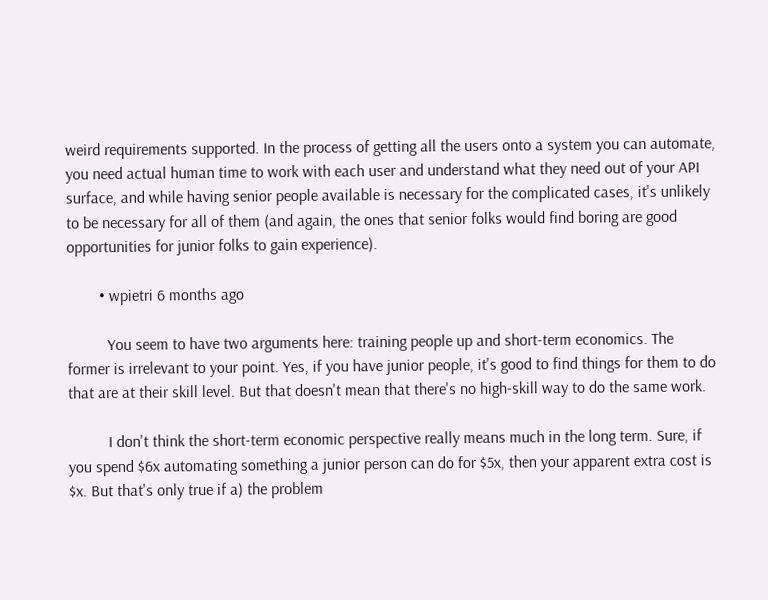weird requirements supported. In the process of getting all the users onto a system you can automate, you need actual human time to work with each user and understand what they need out of your API surface, and while having senior people available is necessary for the complicated cases, it's unlikely to be necessary for all of them (and again, the ones that senior folks would find boring are good opportunities for junior folks to gain experience).

        • wpietri 6 months ago

          You seem to have two arguments here: training people up and short-term economics. The former is irrelevant to your point. Yes, if you have junior people, it's good to find things for them to do that are at their skill level. But that doesn't mean that there's no high-skill way to do the same work.

          I don't think the short-term economic perspective really means much in the long term. Sure, if you spend $6x automating something a junior person can do for $5x, then your apparent extra cost is $x. But that's only true if a) the problem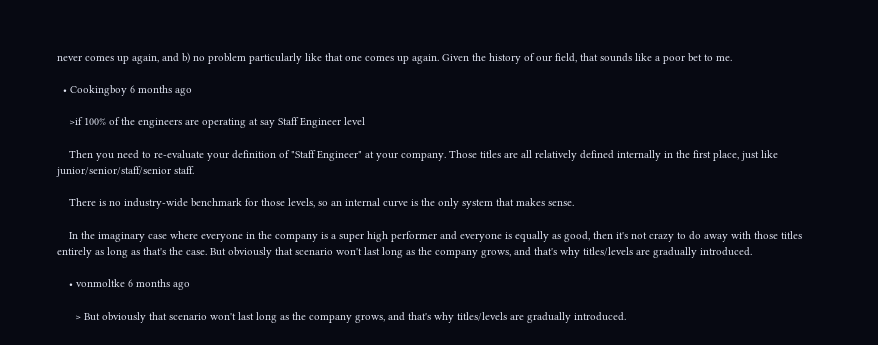never comes up again, and b) no problem particularly like that one comes up again. Given the history of our field, that sounds like a poor bet to me.

  • Cookingboy 6 months ago

    >if 100% of the engineers are operating at say Staff Engineer level

    Then you need to re-evaluate your definition of "Staff Engineer" at your company. Those titles are all relatively defined internally in the first place, just like junior/senior/staff/senior staff.

    There is no industry-wide benchmark for those levels, so an internal curve is the only system that makes sense.

    In the imaginary case where everyone in the company is a super high performer and everyone is equally as good, then it's not crazy to do away with those titles entirely as long as that's the case. But obviously that scenario won't last long as the company grows, and that's why titles/levels are gradually introduced.

    • vonmoltke 6 months ago

      > But obviously that scenario won't last long as the company grows, and that's why titles/levels are gradually introduced.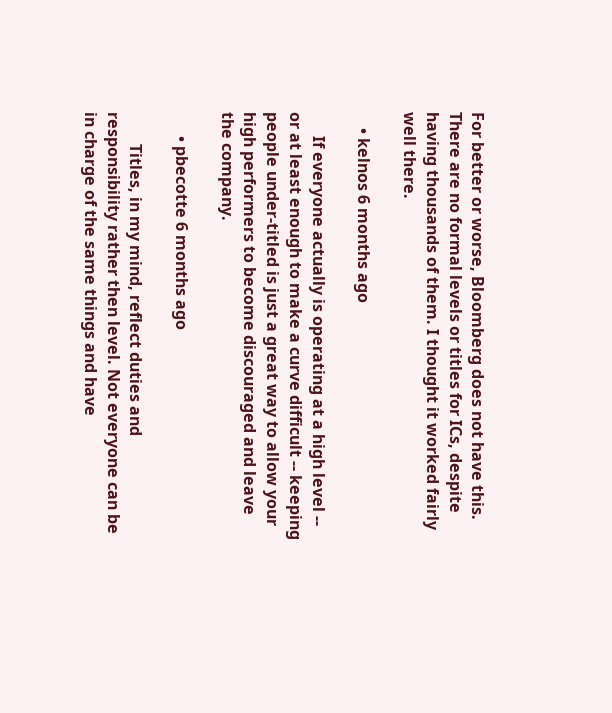For better or worse, Bloomberg does not have this. There are no formal levels or titles for ICs, despite having thousands of them. I thought it worked fairly well there.

    • kelnos 6 months ago

      If everyone actually is operating at a high level -- or at least enough to make a curve difficult -- keeping people under-titled is just a great way to allow your high performers to become discouraged and leave the company.

      • pbecotte 6 months ago

        Titles, in my mind, reflect duties and responsibility rather then level. Not everyone can be in charge of the same things and have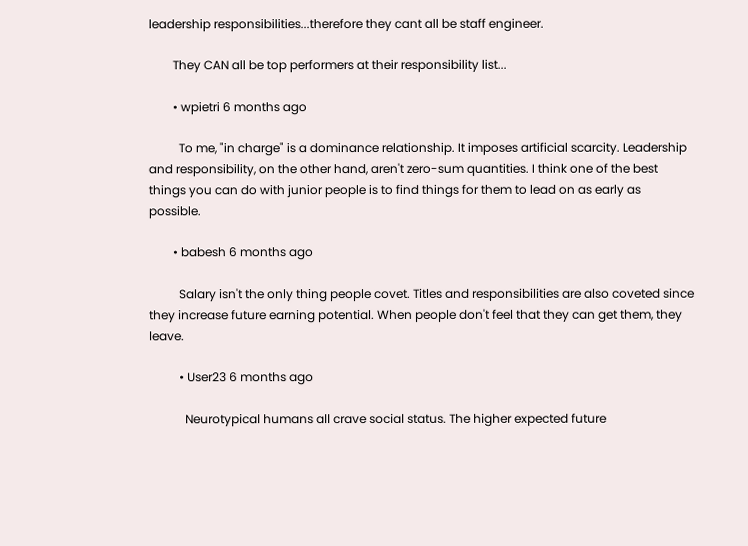leadership responsibilities...therefore they cant all be staff engineer.

        They CAN all be top performers at their responsibility list...

        • wpietri 6 months ago

          To me, "in charge" is a dominance relationship. It imposes artificial scarcity. Leadership and responsibility, on the other hand, aren't zero-sum quantities. I think one of the best things you can do with junior people is to find things for them to lead on as early as possible.

        • babesh 6 months ago

          Salary isn't the only thing people covet. Titles and responsibilities are also coveted since they increase future earning potential. When people don't feel that they can get them, they leave.

          • User23 6 months ago

            Neurotypical humans all crave social status. The higher expected future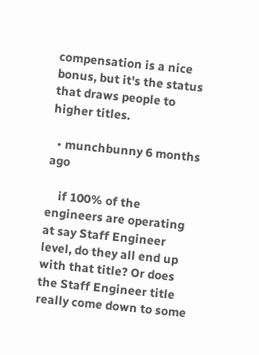compensation is a nice bonus, but it's the status that draws people to higher titles.

  • munchbunny 6 months ago

    if 100% of the engineers are operating at say Staff Engineer level, do they all end up with that title? Or does the Staff Engineer title really come down to some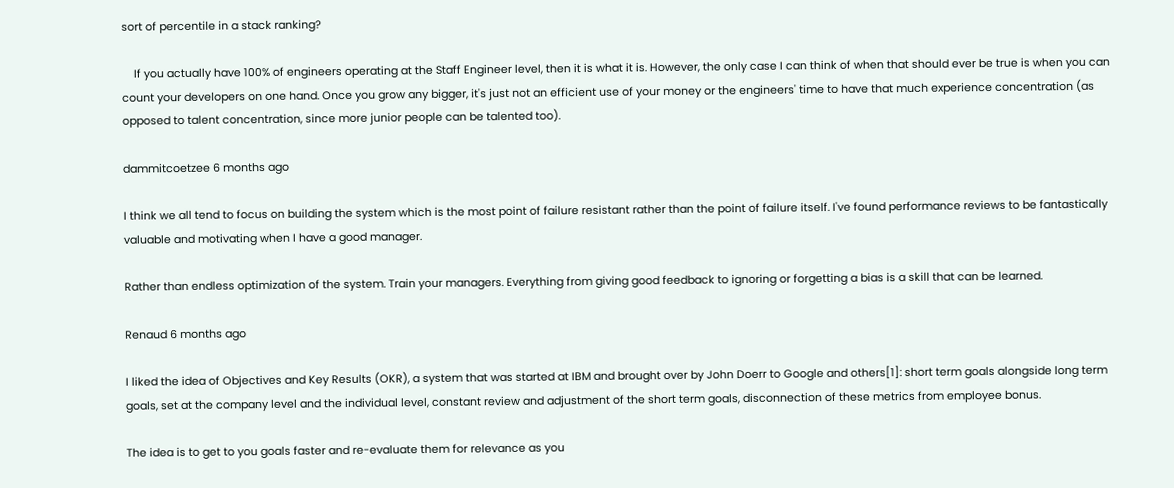sort of percentile in a stack ranking?

    If you actually have 100% of engineers operating at the Staff Engineer level, then it is what it is. However, the only case I can think of when that should ever be true is when you can count your developers on one hand. Once you grow any bigger, it's just not an efficient use of your money or the engineers' time to have that much experience concentration (as opposed to talent concentration, since more junior people can be talented too).

dammitcoetzee 6 months ago

I think we all tend to focus on building the system which is the most point of failure resistant rather than the point of failure itself. I've found performance reviews to be fantastically valuable and motivating when I have a good manager.

Rather than endless optimization of the system. Train your managers. Everything from giving good feedback to ignoring or forgetting a bias is a skill that can be learned.

Renaud 6 months ago

I liked the idea of Objectives and Key Results (OKR), a system that was started at IBM and brought over by John Doerr to Google and others[1]: short term goals alongside long term goals, set at the company level and the individual level, constant review and adjustment of the short term goals, disconnection of these metrics from employee bonus.

The idea is to get to you goals faster and re-evaluate them for relevance as you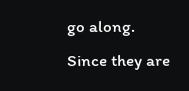go along. Since they are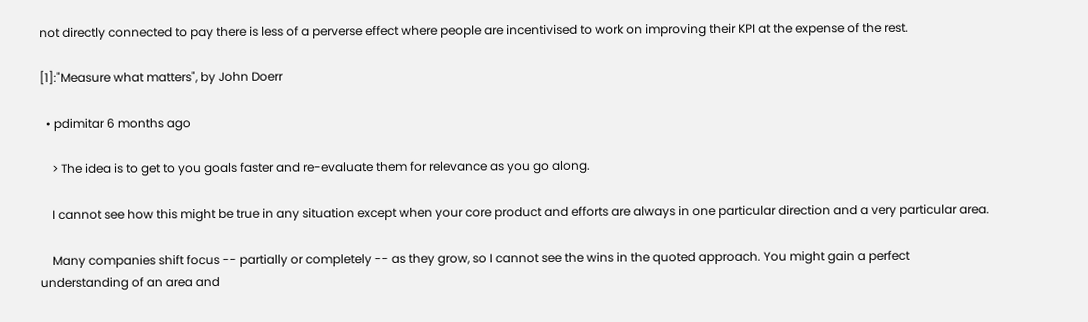not directly connected to pay there is less of a perverse effect where people are incentivised to work on improving their KPI at the expense of the rest.

[1]:"Measure what matters", by John Doerr

  • pdimitar 6 months ago

    > The idea is to get to you goals faster and re-evaluate them for relevance as you go along.

    I cannot see how this might be true in any situation except when your core product and efforts are always in one particular direction and a very particular area.

    Many companies shift focus -- partially or completely -- as they grow, so I cannot see the wins in the quoted approach. You might gain a perfect understanding of an area and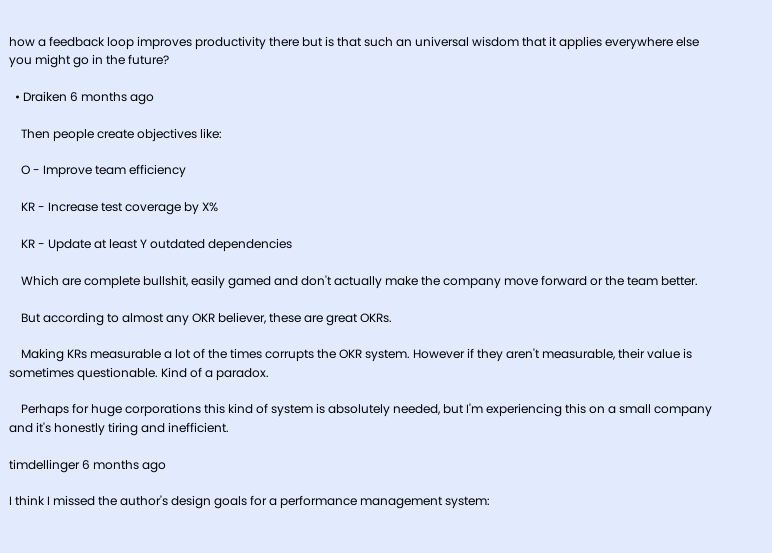how a feedback loop improves productivity there but is that such an universal wisdom that it applies everywhere else you might go in the future?

  • Draiken 6 months ago

    Then people create objectives like:

    O - Improve team efficiency

    KR - Increase test coverage by X%

    KR - Update at least Y outdated dependencies

    Which are complete bullshit, easily gamed and don't actually make the company move forward or the team better.

    But according to almost any OKR believer, these are great OKRs.

    Making KRs measurable a lot of the times corrupts the OKR system. However if they aren't measurable, their value is sometimes questionable. Kind of a paradox.

    Perhaps for huge corporations this kind of system is absolutely needed, but I'm experiencing this on a small company and it's honestly tiring and inefficient.

timdellinger 6 months ago

I think I missed the author's design goals for a performance management system: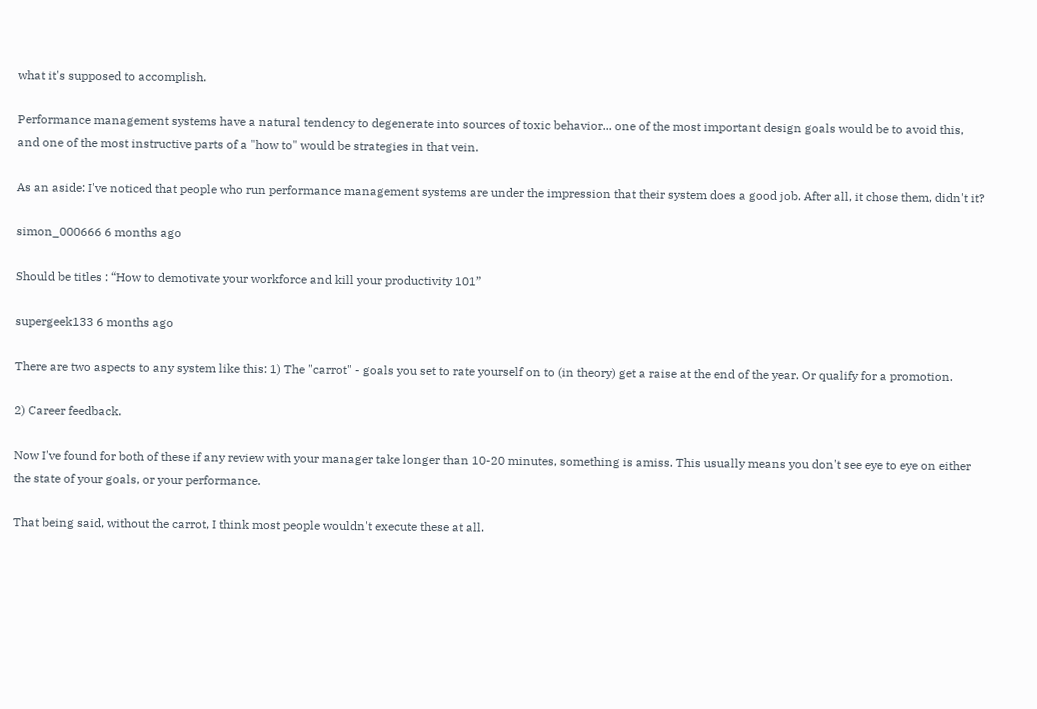what it's supposed to accomplish.

Performance management systems have a natural tendency to degenerate into sources of toxic behavior... one of the most important design goals would be to avoid this, and one of the most instructive parts of a "how to" would be strategies in that vein.

As an aside: I've noticed that people who run performance management systems are under the impression that their system does a good job. After all, it chose them, didn't it?

simon_000666 6 months ago

Should be titles : “How to demotivate your workforce and kill your productivity 101”

supergeek133 6 months ago

There are two aspects to any system like this: 1) The "carrot" - goals you set to rate yourself on to (in theory) get a raise at the end of the year. Or qualify for a promotion.

2) Career feedback.

Now I've found for both of these if any review with your manager take longer than 10-20 minutes, something is amiss. This usually means you don't see eye to eye on either the state of your goals, or your performance.

That being said, without the carrot, I think most people wouldn't execute these at all.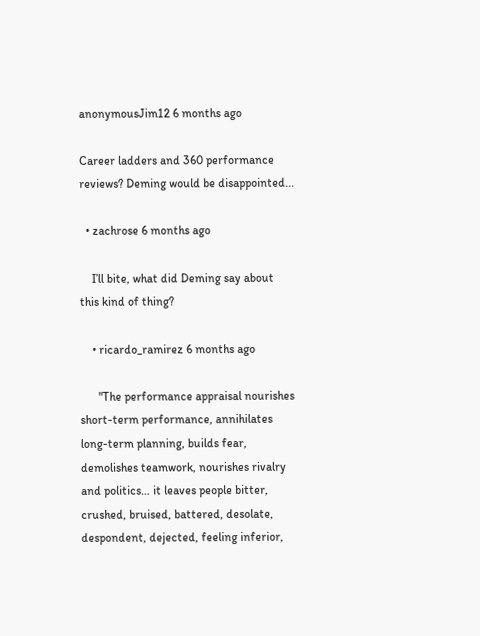anonymousJim12 6 months ago

Career ladders and 360 performance reviews? Deming would be disappointed...

  • zachrose 6 months ago

    I’ll bite, what did Deming say about this kind of thing?

    • ricardo_ramirez 6 months ago

      "The performance appraisal nourishes short-term performance, annihilates long-term planning, builds fear, demolishes teamwork, nourishes rivalry and politics… it leaves people bitter, crushed, bruised, battered, desolate, despondent, dejected, feeling inferior,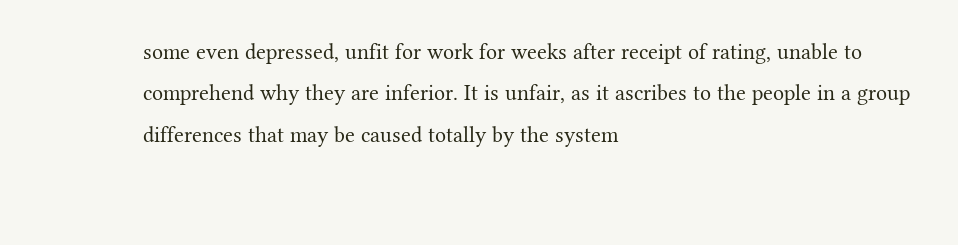some even depressed, unfit for work for weeks after receipt of rating, unable to comprehend why they are inferior. It is unfair, as it ascribes to the people in a group differences that may be caused totally by the system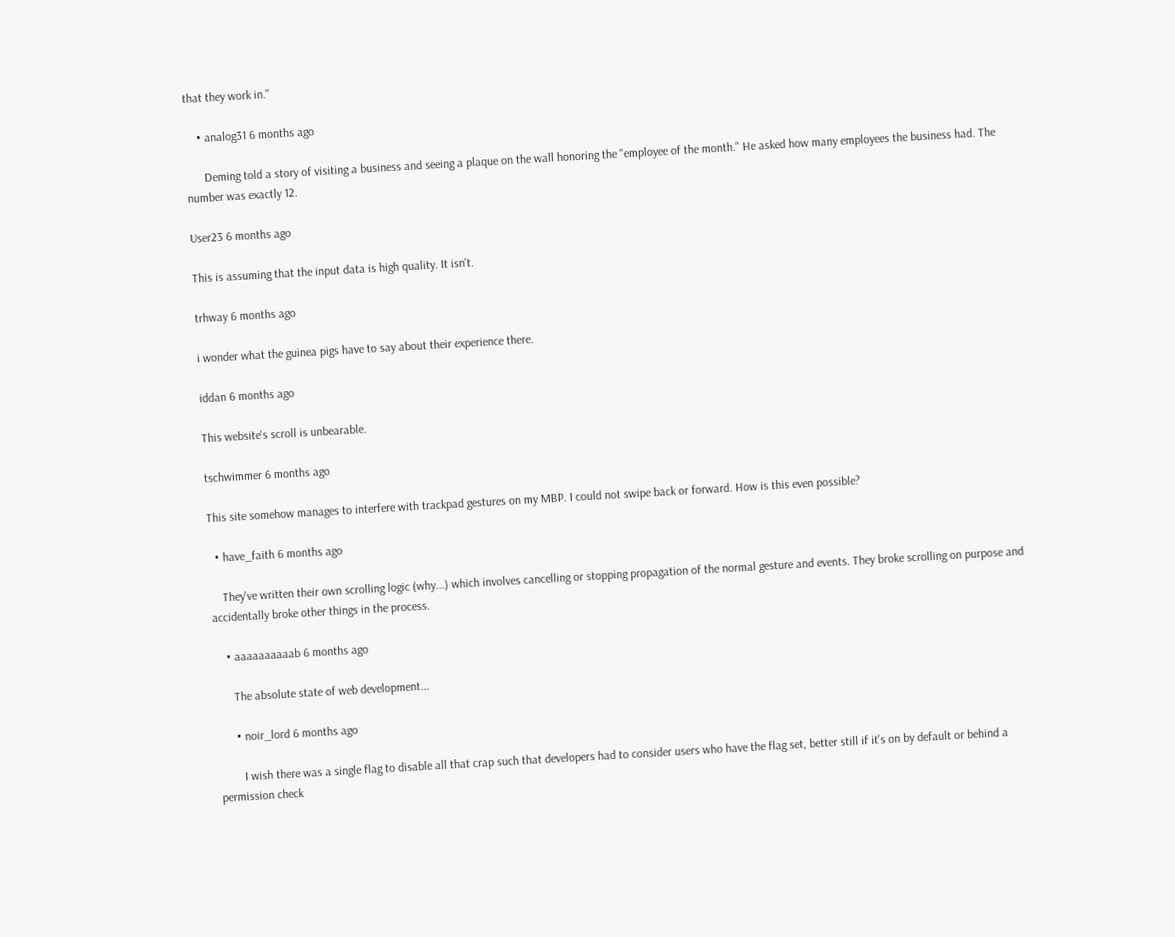that they work in."

    • analog31 6 months ago

      Deming told a story of visiting a business and seeing a plaque on the wall honoring the "employee of the month." He asked how many employees the business had. The number was exactly 12.

User23 6 months ago

This is assuming that the input data is high quality. It isn't.

trhway 6 months ago

i wonder what the guinea pigs have to say about their experience there.

iddan 6 months ago

This website's scroll is unbearable.

tschwimmer 6 months ago

This site somehow manages to interfere with trackpad gestures on my MBP. I could not swipe back or forward. How is this even possible?

  • have_faith 6 months ago

    They've written their own scrolling logic (why...) which involves cancelling or stopping propagation of the normal gesture and events. They broke scrolling on purpose and accidentally broke other things in the process.

    • aaaaaaaaaab 6 months ago

      The absolute state of web development...

      • noir_lord 6 months ago

        I wish there was a single flag to disable all that crap such that developers had to consider users who have the flag set, better still if it's on by default or behind a permission check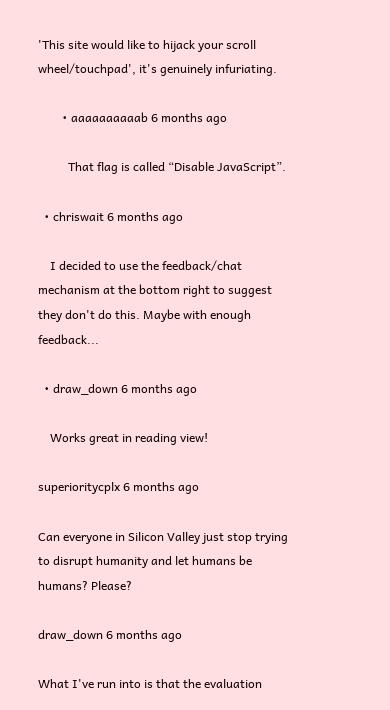'This site would like to hijack your scroll wheel/touchpad', it's genuinely infuriating.

        • aaaaaaaaaab 6 months ago

          That flag is called “Disable JavaScript”.

  • chriswait 6 months ago

    I decided to use the feedback/chat mechanism at the bottom right to suggest they don't do this. Maybe with enough feedback...

  • draw_down 6 months ago

    Works great in reading view!

superioritycplx 6 months ago

Can everyone in Silicon Valley just stop trying to disrupt humanity and let humans be humans? Please?

draw_down 6 months ago

What I've run into is that the evaluation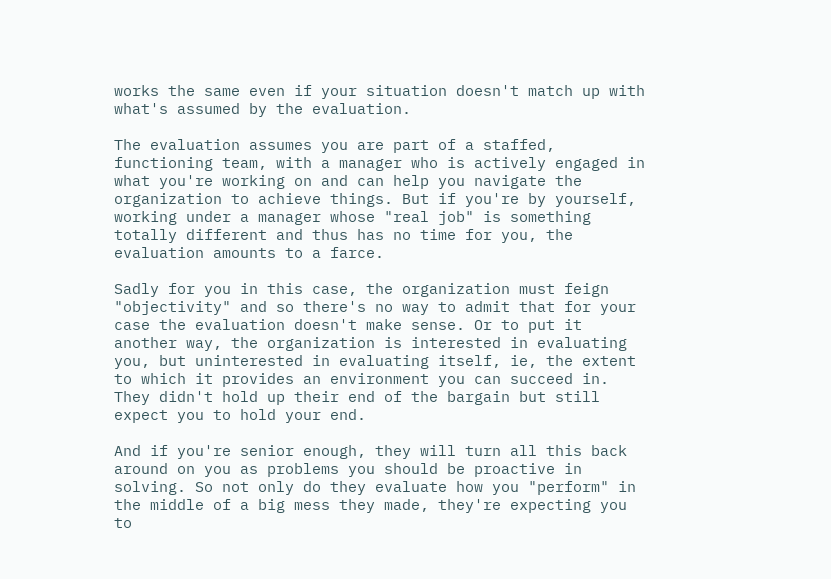works the same even if your situation doesn't match up with what's assumed by the evaluation.

The evaluation assumes you are part of a staffed, functioning team, with a manager who is actively engaged in what you're working on and can help you navigate the organization to achieve things. But if you're by yourself, working under a manager whose "real job" is something totally different and thus has no time for you, the evaluation amounts to a farce.

Sadly for you in this case, the organization must feign "objectivity" and so there's no way to admit that for your case the evaluation doesn't make sense. Or to put it another way, the organization is interested in evaluating you, but uninterested in evaluating itself, ie, the extent to which it provides an environment you can succeed in. They didn't hold up their end of the bargain but still expect you to hold your end.

And if you're senior enough, they will turn all this back around on you as problems you should be proactive in solving. So not only do they evaluate how you "perform" in the middle of a big mess they made, they're expecting you to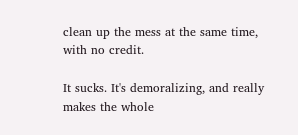clean up the mess at the same time, with no credit.

It sucks. It's demoralizing, and really makes the whole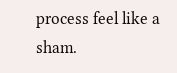process feel like a sham.